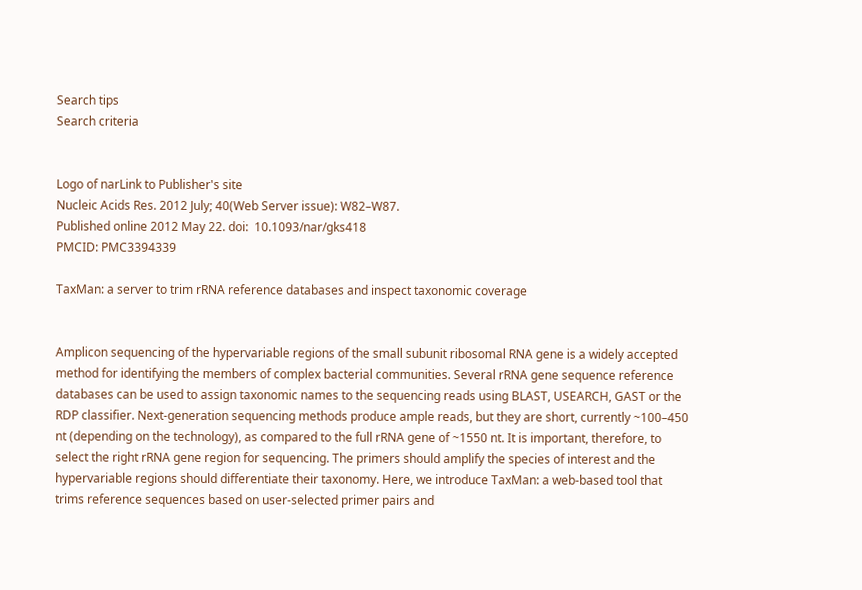Search tips
Search criteria


Logo of narLink to Publisher's site
Nucleic Acids Res. 2012 July; 40(Web Server issue): W82–W87.
Published online 2012 May 22. doi:  10.1093/nar/gks418
PMCID: PMC3394339

TaxMan: a server to trim rRNA reference databases and inspect taxonomic coverage


Amplicon sequencing of the hypervariable regions of the small subunit ribosomal RNA gene is a widely accepted method for identifying the members of complex bacterial communities. Several rRNA gene sequence reference databases can be used to assign taxonomic names to the sequencing reads using BLAST, USEARCH, GAST or the RDP classifier. Next-generation sequencing methods produce ample reads, but they are short, currently ~100–450 nt (depending on the technology), as compared to the full rRNA gene of ~1550 nt. It is important, therefore, to select the right rRNA gene region for sequencing. The primers should amplify the species of interest and the hypervariable regions should differentiate their taxonomy. Here, we introduce TaxMan: a web-based tool that trims reference sequences based on user-selected primer pairs and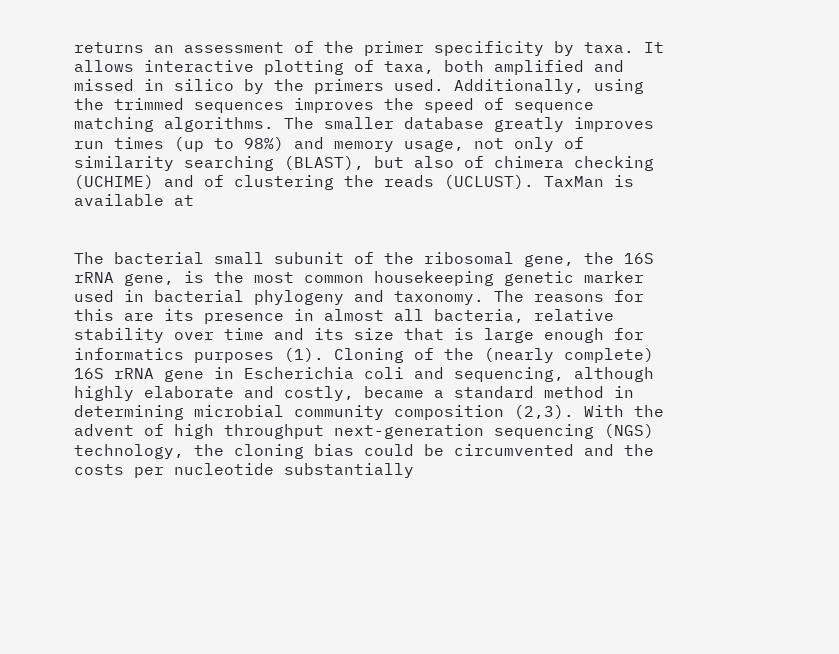returns an assessment of the primer specificity by taxa. It allows interactive plotting of taxa, both amplified and missed in silico by the primers used. Additionally, using the trimmed sequences improves the speed of sequence matching algorithms. The smaller database greatly improves run times (up to 98%) and memory usage, not only of similarity searching (BLAST), but also of chimera checking (UCHIME) and of clustering the reads (UCLUST). TaxMan is available at


The bacterial small subunit of the ribosomal gene, the 16S rRNA gene, is the most common housekeeping genetic marker used in bacterial phylogeny and taxonomy. The reasons for this are its presence in almost all bacteria, relative stability over time and its size that is large enough for informatics purposes (1). Cloning of the (nearly complete) 16S rRNA gene in Escherichia coli and sequencing, although highly elaborate and costly, became a standard method in determining microbial community composition (2,3). With the advent of high throughput next-generation sequencing (NGS) technology, the cloning bias could be circumvented and the costs per nucleotide substantially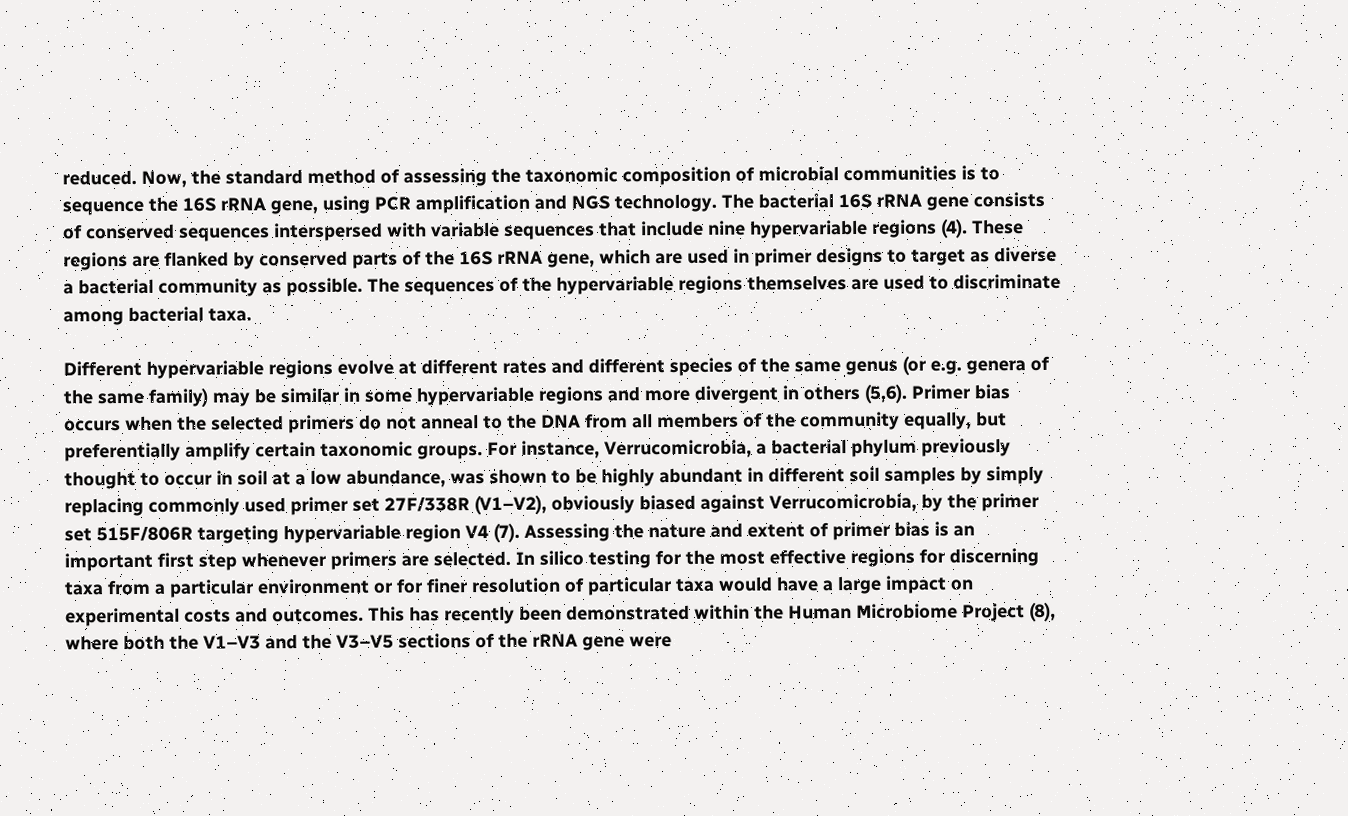reduced. Now, the standard method of assessing the taxonomic composition of microbial communities is to sequence the 16S rRNA gene, using PCR amplification and NGS technology. The bacterial 16S rRNA gene consists of conserved sequences interspersed with variable sequences that include nine hypervariable regions (4). These regions are flanked by conserved parts of the 16S rRNA gene, which are used in primer designs to target as diverse a bacterial community as possible. The sequences of the hypervariable regions themselves are used to discriminate among bacterial taxa.

Different hypervariable regions evolve at different rates and different species of the same genus (or e.g. genera of the same family) may be similar in some hypervariable regions and more divergent in others (5,6). Primer bias occurs when the selected primers do not anneal to the DNA from all members of the community equally, but preferentially amplify certain taxonomic groups. For instance, Verrucomicrobia, a bacterial phylum previously thought to occur in soil at a low abundance, was shown to be highly abundant in different soil samples by simply replacing commonly used primer set 27F/338R (V1–V2), obviously biased against Verrucomicrobia, by the primer set 515F/806R targeting hypervariable region V4 (7). Assessing the nature and extent of primer bias is an important first step whenever primers are selected. In silico testing for the most effective regions for discerning taxa from a particular environment or for finer resolution of particular taxa would have a large impact on experimental costs and outcomes. This has recently been demonstrated within the Human Microbiome Project (8), where both the V1–V3 and the V3–V5 sections of the rRNA gene were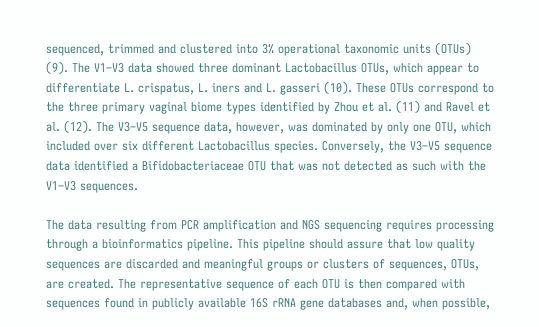sequenced, trimmed and clustered into 3% operational taxonomic units (OTUs) (9). The V1–V3 data showed three dominant Lactobacillus OTUs, which appear to differentiate L. crispatus, L. iners and L. gasseri (10). These OTUs correspond to the three primary vaginal biome types identified by Zhou et al. (11) and Ravel et al. (12). The V3–V5 sequence data, however, was dominated by only one OTU, which included over six different Lactobacillus species. Conversely, the V3–V5 sequence data identified a Bifidobacteriaceae OTU that was not detected as such with the V1–V3 sequences.

The data resulting from PCR amplification and NGS sequencing requires processing through a bioinformatics pipeline. This pipeline should assure that low quality sequences are discarded and meaningful groups or clusters of sequences, OTUs, are created. The representative sequence of each OTU is then compared with sequences found in publicly available 16S rRNA gene databases and, when possible,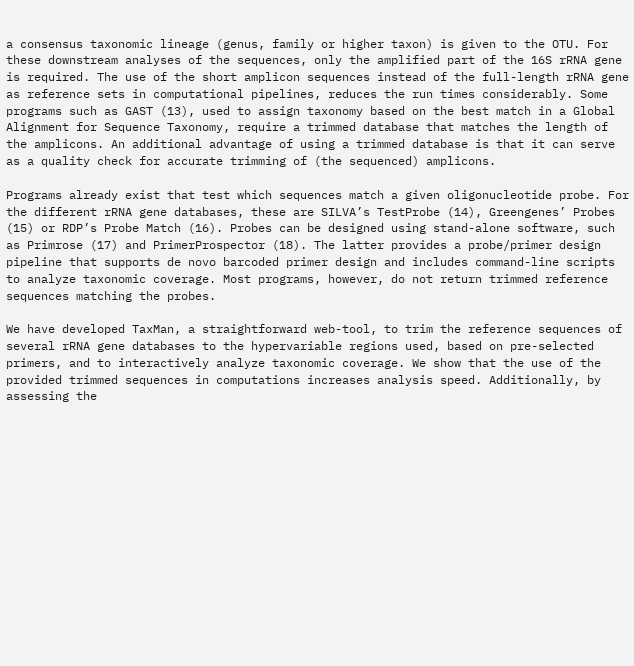a consensus taxonomic lineage (genus, family or higher taxon) is given to the OTU. For these downstream analyses of the sequences, only the amplified part of the 16S rRNA gene is required. The use of the short amplicon sequences instead of the full-length rRNA gene as reference sets in computational pipelines, reduces the run times considerably. Some programs such as GAST (13), used to assign taxonomy based on the best match in a Global Alignment for Sequence Taxonomy, require a trimmed database that matches the length of the amplicons. An additional advantage of using a trimmed database is that it can serve as a quality check for accurate trimming of (the sequenced) amplicons.

Programs already exist that test which sequences match a given oligonucleotide probe. For the different rRNA gene databases, these are SILVA’s TestProbe (14), Greengenes’ Probes (15) or RDP’s Probe Match (16). Probes can be designed using stand-alone software, such as Primrose (17) and PrimerProspector (18). The latter provides a probe/primer design pipeline that supports de novo barcoded primer design and includes command-line scripts to analyze taxonomic coverage. Most programs, however, do not return trimmed reference sequences matching the probes.

We have developed TaxMan, a straightforward web-tool, to trim the reference sequences of several rRNA gene databases to the hypervariable regions used, based on pre-selected primers, and to interactively analyze taxonomic coverage. We show that the use of the provided trimmed sequences in computations increases analysis speed. Additionally, by assessing the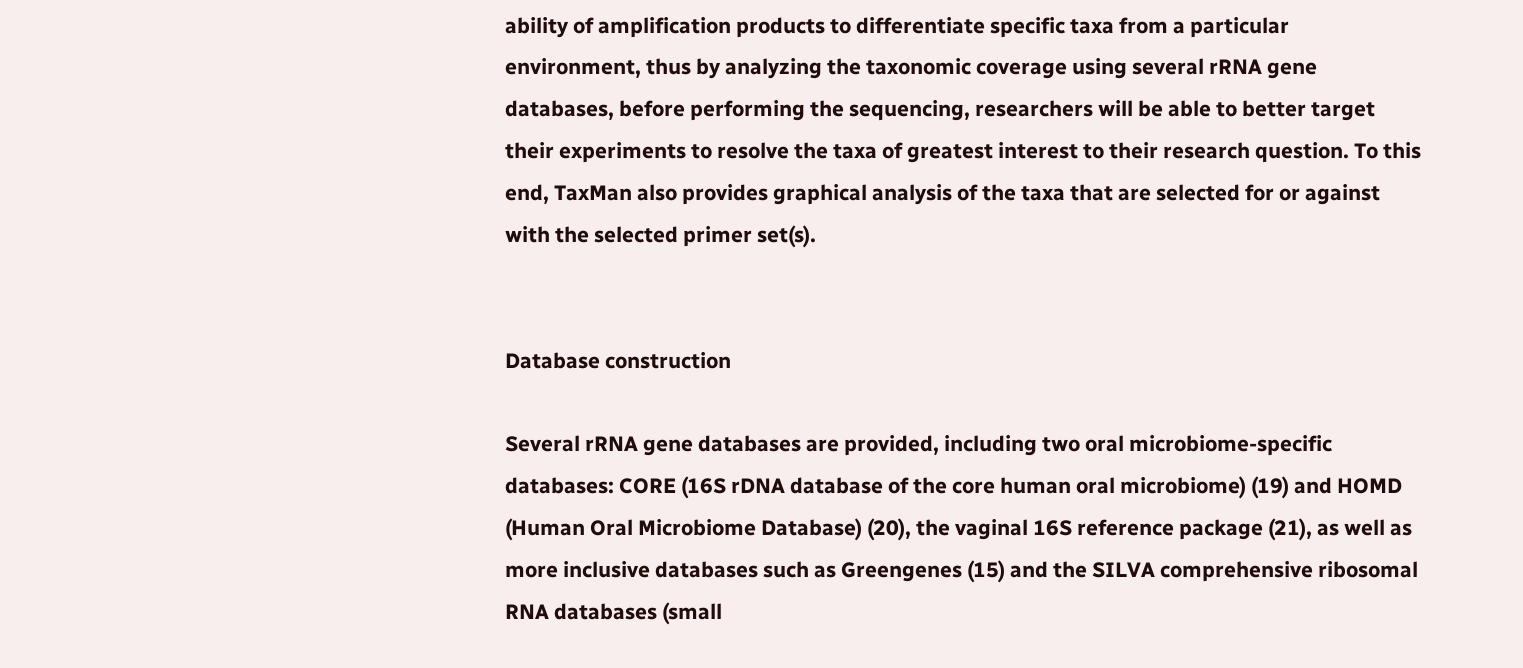ability of amplification products to differentiate specific taxa from a particular environment, thus by analyzing the taxonomic coverage using several rRNA gene databases, before performing the sequencing, researchers will be able to better target their experiments to resolve the taxa of greatest interest to their research question. To this end, TaxMan also provides graphical analysis of the taxa that are selected for or against with the selected primer set(s).


Database construction

Several rRNA gene databases are provided, including two oral microbiome-specific databases: CORE (16S rDNA database of the core human oral microbiome) (19) and HOMD (Human Oral Microbiome Database) (20), the vaginal 16S reference package (21), as well as more inclusive databases such as Greengenes (15) and the SILVA comprehensive ribosomal RNA databases (small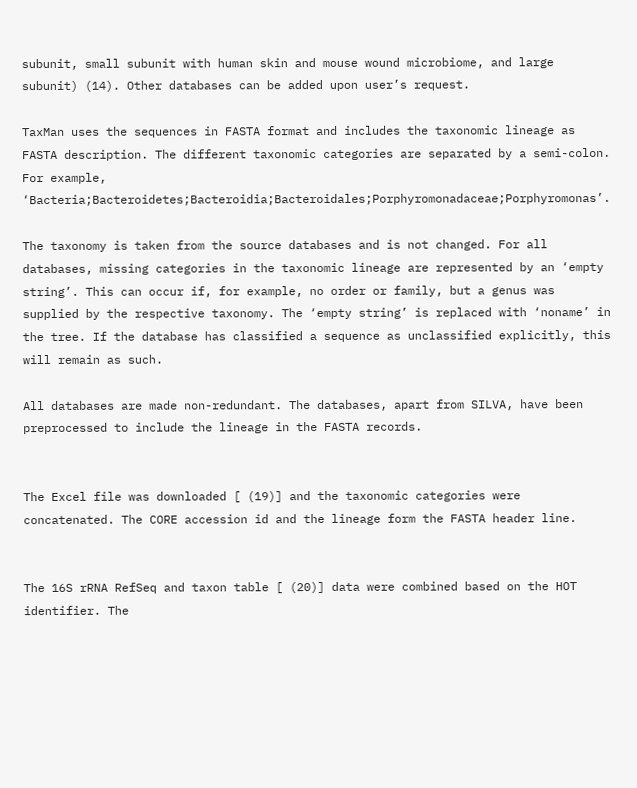subunit, small subunit with human skin and mouse wound microbiome, and large subunit) (14). Other databases can be added upon user’s request.

TaxMan uses the sequences in FASTA format and includes the taxonomic lineage as FASTA description. The different taxonomic categories are separated by a semi-colon. For example, ‘Bacteria;Bacteroidetes;Bacteroidia;Bacteroidales;Porphyromonadaceae;Porphyromonas’.

The taxonomy is taken from the source databases and is not changed. For all databases, missing categories in the taxonomic lineage are represented by an ‘empty string’. This can occur if, for example, no order or family, but a genus was supplied by the respective taxonomy. The ‘empty string’ is replaced with ‘noname’ in the tree. If the database has classified a sequence as unclassified explicitly, this will remain as such.

All databases are made non-redundant. The databases, apart from SILVA, have been preprocessed to include the lineage in the FASTA records.


The Excel file was downloaded [ (19)] and the taxonomic categories were concatenated. The CORE accession id and the lineage form the FASTA header line.


The 16S rRNA RefSeq and taxon table [ (20)] data were combined based on the HOT identifier. The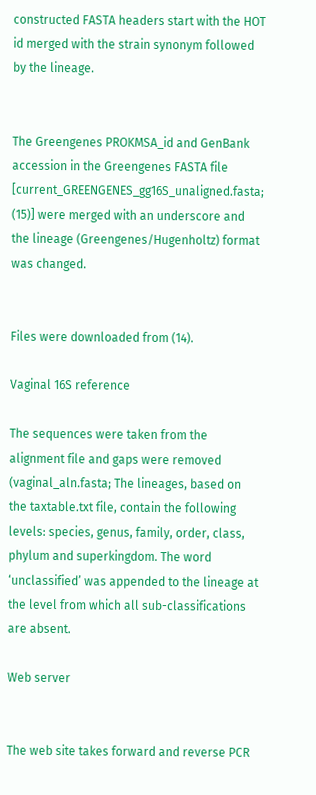constructed FASTA headers start with the HOT id merged with the strain synonym followed by the lineage.


The Greengenes PROKMSA_id and GenBank accession in the Greengenes FASTA file [current_GREENGENES_gg16S_unaligned.fasta; (15)] were merged with an underscore and the lineage (Greengenes/Hugenholtz) format was changed.


Files were downloaded from (14).

Vaginal 16S reference

The sequences were taken from the alignment file and gaps were removed (vaginal_aln.fasta; The lineages, based on the taxtable.txt file, contain the following levels: species, genus, family, order, class, phylum and superkingdom. The word ‘unclassified’ was appended to the lineage at the level from which all sub-classifications are absent.

Web server


The web site takes forward and reverse PCR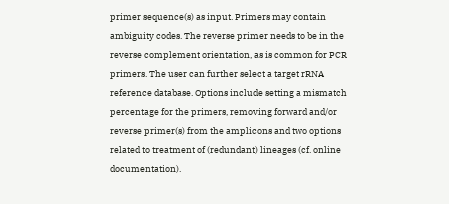primer sequence(s) as input. Primers may contain ambiguity codes. The reverse primer needs to be in the reverse complement orientation, as is common for PCR primers. The user can further select a target rRNA reference database. Options include setting a mismatch percentage for the primers, removing forward and/or reverse primer(s) from the amplicons and two options related to treatment of (redundant) lineages (cf. online documentation).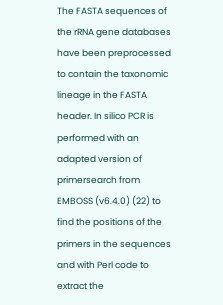The FASTA sequences of the rRNA gene databases have been preprocessed to contain the taxonomic lineage in the FASTA header. In silico PCR is performed with an adapted version of primersearch from EMBOSS (v6.4.0) (22) to find the positions of the primers in the sequences and with Perl code to extract the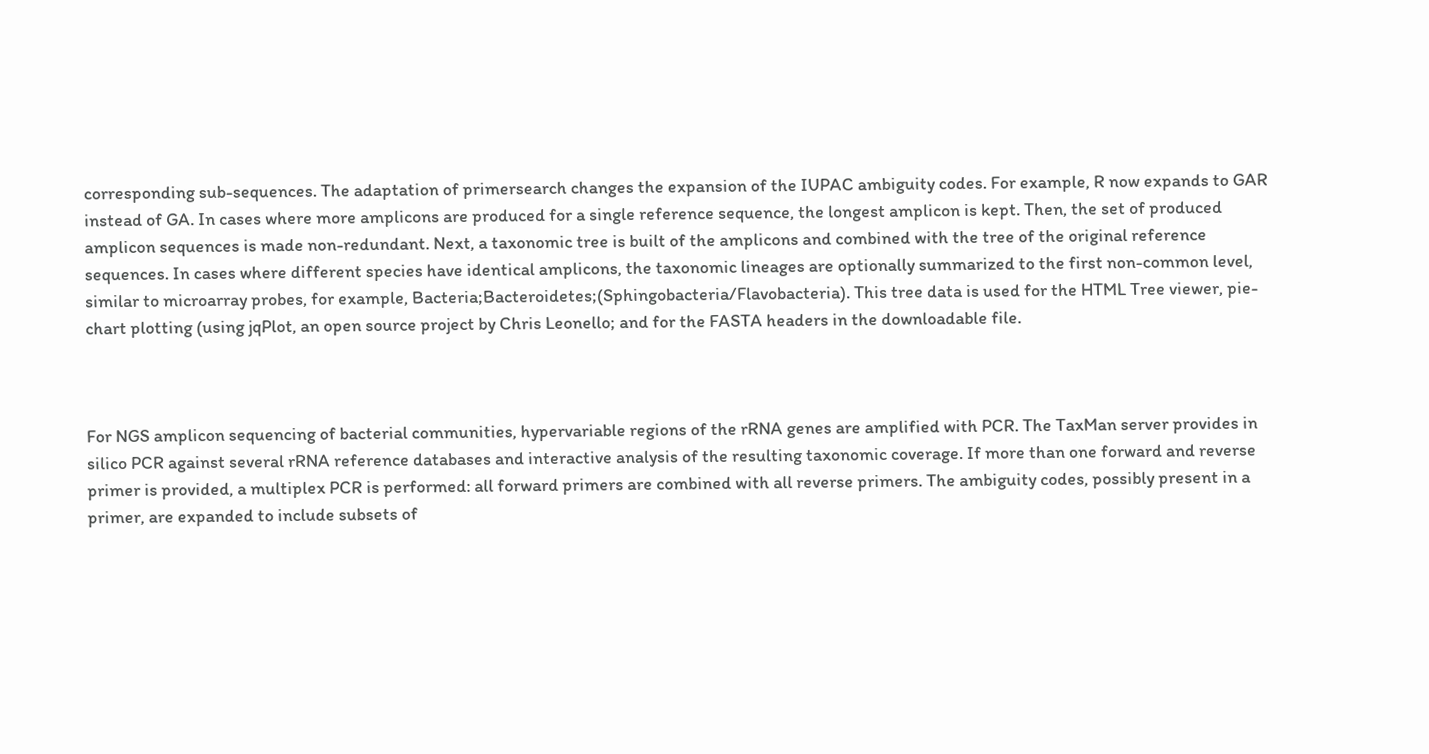corresponding sub-sequences. The adaptation of primersearch changes the expansion of the IUPAC ambiguity codes. For example, R now expands to GAR instead of GA. In cases where more amplicons are produced for a single reference sequence, the longest amplicon is kept. Then, the set of produced amplicon sequences is made non-redundant. Next, a taxonomic tree is built of the amplicons and combined with the tree of the original reference sequences. In cases where different species have identical amplicons, the taxonomic lineages are optionally summarized to the first non-common level, similar to microarray probes, for example, Bacteria;Bacteroidetes;(Sphingobacteria/Flavobacteria). This tree data is used for the HTML Tree viewer, pie-chart plotting (using jqPlot, an open source project by Chris Leonello; and for the FASTA headers in the downloadable file.



For NGS amplicon sequencing of bacterial communities, hypervariable regions of the rRNA genes are amplified with PCR. The TaxMan server provides in silico PCR against several rRNA reference databases and interactive analysis of the resulting taxonomic coverage. If more than one forward and reverse primer is provided, a multiplex PCR is performed: all forward primers are combined with all reverse primers. The ambiguity codes, possibly present in a primer, are expanded to include subsets of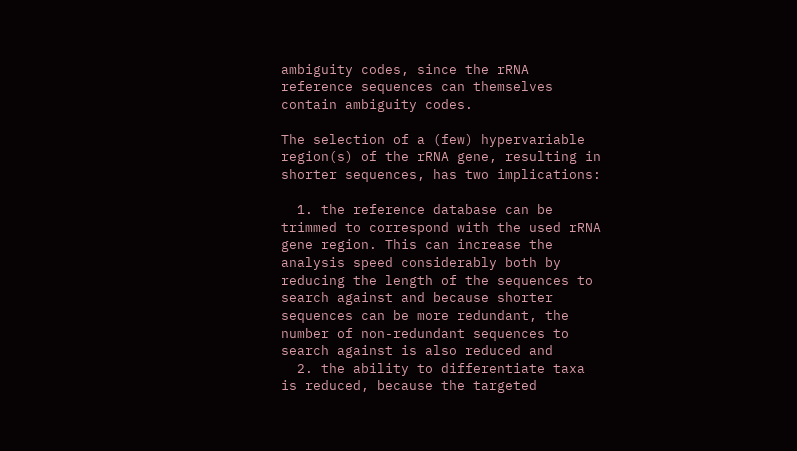ambiguity codes, since the rRNA reference sequences can themselves contain ambiguity codes.

The selection of a (few) hypervariable region(s) of the rRNA gene, resulting in shorter sequences, has two implications:

  1. the reference database can be trimmed to correspond with the used rRNA gene region. This can increase the analysis speed considerably both by reducing the length of the sequences to search against and because shorter sequences can be more redundant, the number of non-redundant sequences to search against is also reduced and
  2. the ability to differentiate taxa is reduced, because the targeted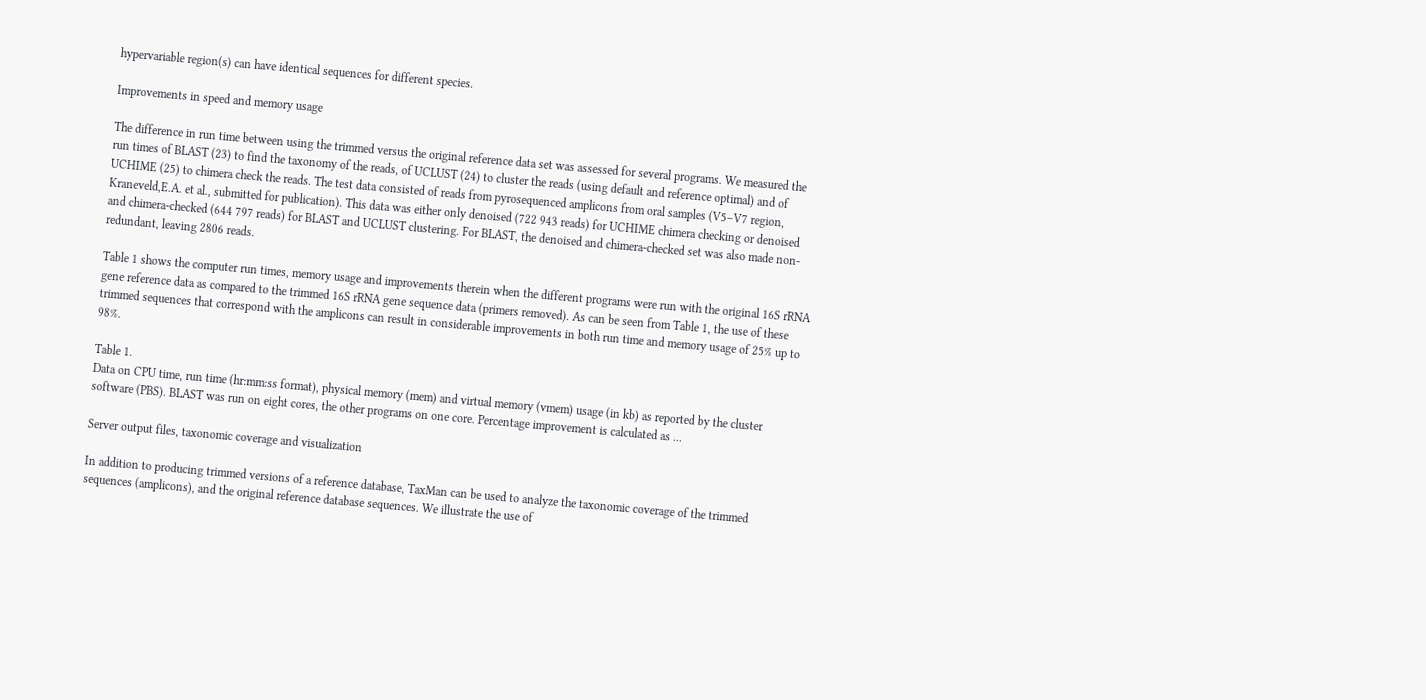hypervariable region(s) can have identical sequences for different species.

Improvements in speed and memory usage

The difference in run time between using the trimmed versus the original reference data set was assessed for several programs. We measured the run times of BLAST (23) to find the taxonomy of the reads, of UCLUST (24) to cluster the reads (using default and reference optimal) and of UCHIME (25) to chimera check the reads. The test data consisted of reads from pyrosequenced amplicons from oral samples (V5–V7 region, Kraneveld,E.A. et al., submitted for publication). This data was either only denoised (722 943 reads) for UCHIME chimera checking or denoised and chimera-checked (644 797 reads) for BLAST and UCLUST clustering. For BLAST, the denoised and chimera-checked set was also made non-redundant, leaving 2806 reads.

Table 1 shows the computer run times, memory usage and improvements therein when the different programs were run with the original 16S rRNA gene reference data as compared to the trimmed 16S rRNA gene sequence data (primers removed). As can be seen from Table 1, the use of these trimmed sequences that correspond with the amplicons can result in considerable improvements in both run time and memory usage of 25% up to 98%.

Table 1.
Data on CPU time, run time (hr:mm:ss format), physical memory (mem) and virtual memory (vmem) usage (in kb) as reported by the cluster software (PBS). BLAST was run on eight cores, the other programs on one core. Percentage improvement is calculated as ...

Server output files, taxonomic coverage and visualization

In addition to producing trimmed versions of a reference database, TaxMan can be used to analyze the taxonomic coverage of the trimmed sequences (amplicons), and the original reference database sequences. We illustrate the use of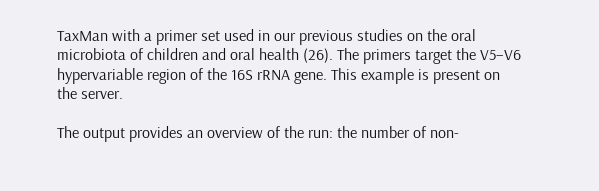TaxMan with a primer set used in our previous studies on the oral microbiota of children and oral health (26). The primers target the V5–V6 hypervariable region of the 16S rRNA gene. This example is present on the server.

The output provides an overview of the run: the number of non-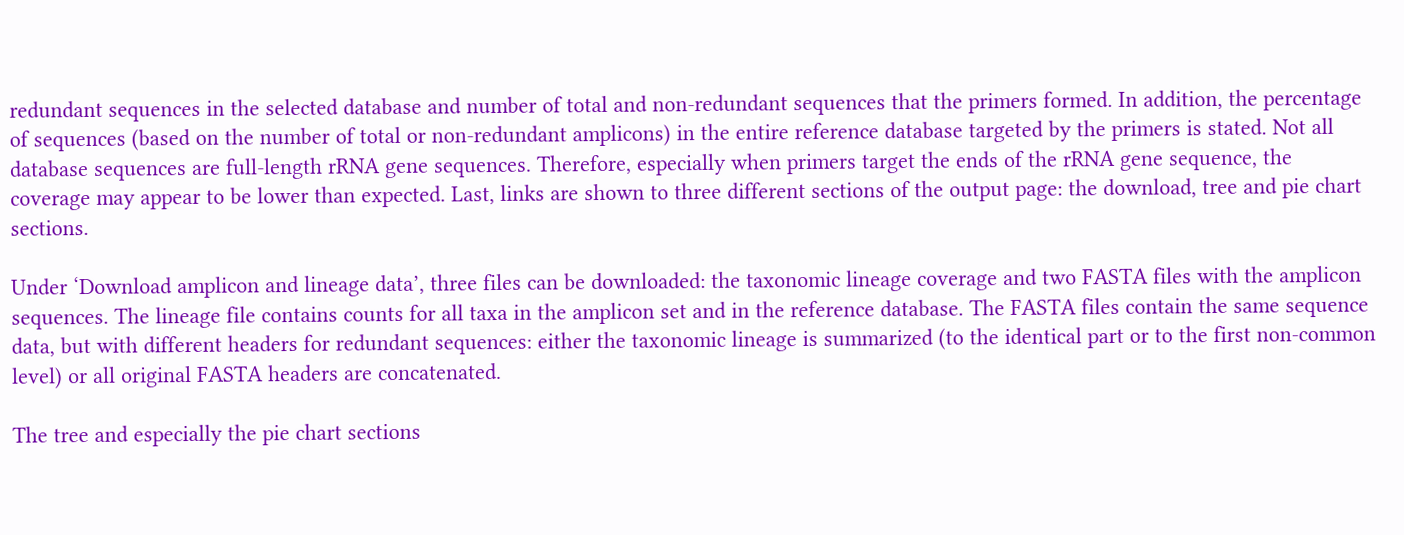redundant sequences in the selected database and number of total and non-redundant sequences that the primers formed. In addition, the percentage of sequences (based on the number of total or non-redundant amplicons) in the entire reference database targeted by the primers is stated. Not all database sequences are full-length rRNA gene sequences. Therefore, especially when primers target the ends of the rRNA gene sequence, the coverage may appear to be lower than expected. Last, links are shown to three different sections of the output page: the download, tree and pie chart sections.

Under ‘Download amplicon and lineage data’, three files can be downloaded: the taxonomic lineage coverage and two FASTA files with the amplicon sequences. The lineage file contains counts for all taxa in the amplicon set and in the reference database. The FASTA files contain the same sequence data, but with different headers for redundant sequences: either the taxonomic lineage is summarized (to the identical part or to the first non-common level) or all original FASTA headers are concatenated.

The tree and especially the pie chart sections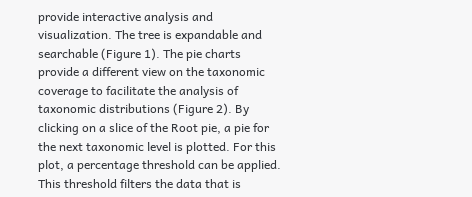provide interactive analysis and visualization. The tree is expandable and searchable (Figure 1). The pie charts provide a different view on the taxonomic coverage to facilitate the analysis of taxonomic distributions (Figure 2). By clicking on a slice of the Root pie, a pie for the next taxonomic level is plotted. For this plot, a percentage threshold can be applied. This threshold filters the data that is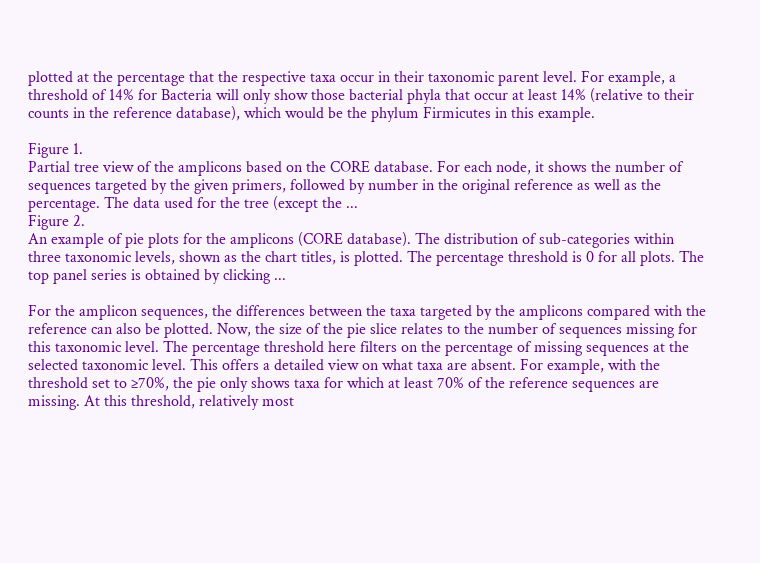plotted at the percentage that the respective taxa occur in their taxonomic parent level. For example, a threshold of 14% for Bacteria will only show those bacterial phyla that occur at least 14% (relative to their counts in the reference database), which would be the phylum Firmicutes in this example.

Figure 1.
Partial tree view of the amplicons based on the CORE database. For each node, it shows the number of sequences targeted by the given primers, followed by number in the original reference as well as the percentage. The data used for the tree (except the ...
Figure 2.
An example of pie plots for the amplicons (CORE database). The distribution of sub-categories within three taxonomic levels, shown as the chart titles, is plotted. The percentage threshold is 0 for all plots. The top panel series is obtained by clicking ...

For the amplicon sequences, the differences between the taxa targeted by the amplicons compared with the reference can also be plotted. Now, the size of the pie slice relates to the number of sequences missing for this taxonomic level. The percentage threshold here filters on the percentage of missing sequences at the selected taxonomic level. This offers a detailed view on what taxa are absent. For example, with the threshold set to ≥70%, the pie only shows taxa for which at least 70% of the reference sequences are missing. At this threshold, relatively most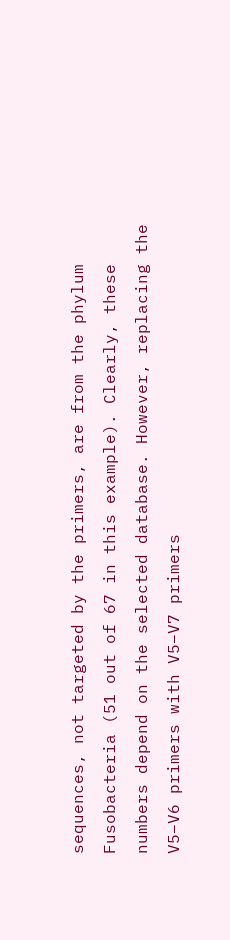sequences, not targeted by the primers, are from the phylum Fusobacteria (51 out of 67 in this example). Clearly, these numbers depend on the selected database. However, replacing the V5–V6 primers with V5–V7 primers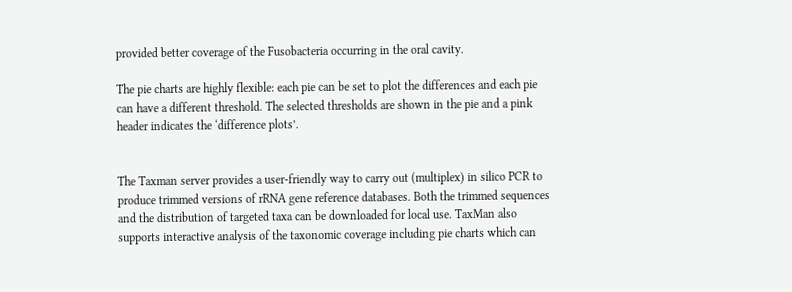provided better coverage of the Fusobacteria occurring in the oral cavity.

The pie charts are highly flexible: each pie can be set to plot the differences and each pie can have a different threshold. The selected thresholds are shown in the pie and a pink header indicates the ‘difference plots’.


The Taxman server provides a user-friendly way to carry out (multiplex) in silico PCR to produce trimmed versions of rRNA gene reference databases. Both the trimmed sequences and the distribution of targeted taxa can be downloaded for local use. TaxMan also supports interactive analysis of the taxonomic coverage including pie charts which can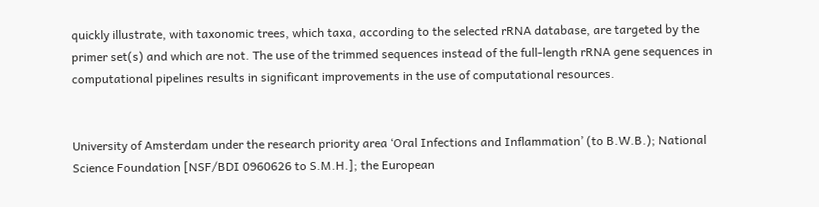quickly illustrate, with taxonomic trees, which taxa, according to the selected rRNA database, are targeted by the primer set(s) and which are not. The use of the trimmed sequences instead of the full-length rRNA gene sequences in computational pipelines results in significant improvements in the use of computational resources.


University of Amsterdam under the research priority area ‘Oral Infections and Inflammation’ (to B.W.B.); National Science Foundation [NSF/BDI 0960626 to S.M.H.]; the European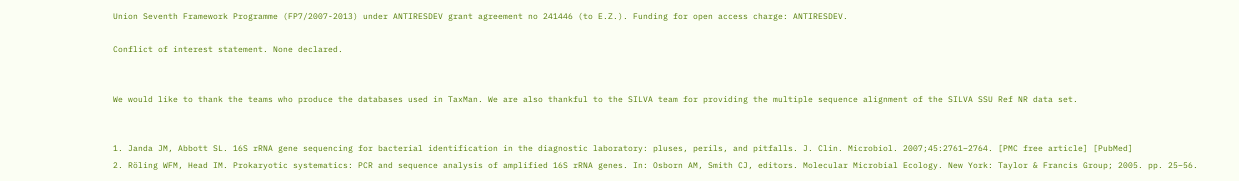Union Seventh Framework Programme (FP7/2007-2013) under ANTIRESDEV grant agreement no 241446 (to E.Z.). Funding for open access charge: ANTIRESDEV.

Conflict of interest statement. None declared.


We would like to thank the teams who produce the databases used in TaxMan. We are also thankful to the SILVA team for providing the multiple sequence alignment of the SILVA SSU Ref NR data set.


1. Janda JM, Abbott SL. 16S rRNA gene sequencing for bacterial identification in the diagnostic laboratory: pluses, perils, and pitfalls. J. Clin. Microbiol. 2007;45:2761–2764. [PMC free article] [PubMed]
2. Röling WFM, Head IM. Prokaryotic systematics: PCR and sequence analysis of amplified 16S rRNA genes. In: Osborn AM, Smith CJ, editors. Molecular Microbial Ecology. New York: Taylor & Francis Group; 2005. pp. 25–56.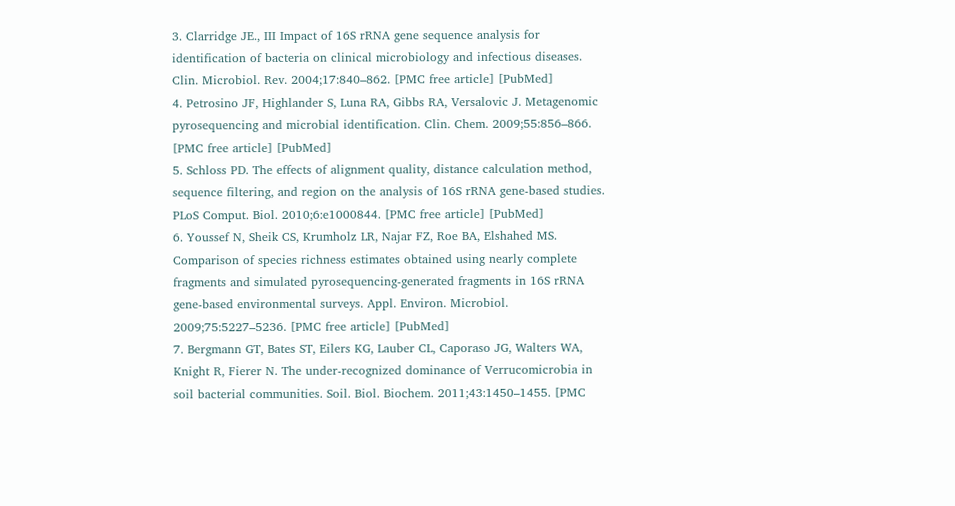3. Clarridge JE., III Impact of 16S rRNA gene sequence analysis for identification of bacteria on clinical microbiology and infectious diseases. Clin. Microbiol. Rev. 2004;17:840–862. [PMC free article] [PubMed]
4. Petrosino JF, Highlander S, Luna RA, Gibbs RA, Versalovic J. Metagenomic pyrosequencing and microbial identification. Clin. Chem. 2009;55:856–866. [PMC free article] [PubMed]
5. Schloss PD. The effects of alignment quality, distance calculation method, sequence filtering, and region on the analysis of 16S rRNA gene-based studies. PLoS Comput. Biol. 2010;6:e1000844. [PMC free article] [PubMed]
6. Youssef N, Sheik CS, Krumholz LR, Najar FZ, Roe BA, Elshahed MS. Comparison of species richness estimates obtained using nearly complete fragments and simulated pyrosequencing-generated fragments in 16S rRNA gene-based environmental surveys. Appl. Environ. Microbiol. 2009;75:5227–5236. [PMC free article] [PubMed]
7. Bergmann GT, Bates ST, Eilers KG, Lauber CL, Caporaso JG, Walters WA, Knight R, Fierer N. The under-recognized dominance of Verrucomicrobia in soil bacterial communities. Soil. Biol. Biochem. 2011;43:1450–1455. [PMC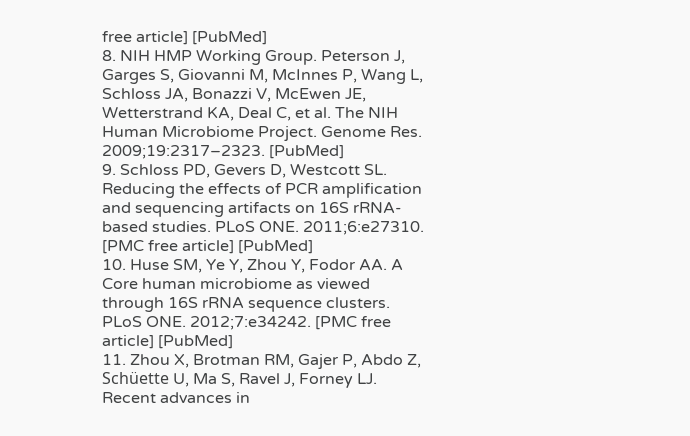free article] [PubMed]
8. NIH HMP Working Group. Peterson J, Garges S, Giovanni M, McInnes P, Wang L, Schloss JA, Bonazzi V, McEwen JE, Wetterstrand KA, Deal C, et al. The NIH Human Microbiome Project. Genome Res. 2009;19:2317–2323. [PubMed]
9. Schloss PD, Gevers D, Westcott SL. Reducing the effects of PCR amplification and sequencing artifacts on 16S rRNA-based studies. PLoS ONE. 2011;6:e27310. [PMC free article] [PubMed]
10. Huse SM, Ye Y, Zhou Y, Fodor AA. A Core human microbiome as viewed through 16S rRNA sequence clusters. PLoS ONE. 2012;7:e34242. [PMC free article] [PubMed]
11. Zhou X, Brotman RM, Gajer P, Abdo Z, Schüette U, Ma S, Ravel J, Forney LJ. Recent advances in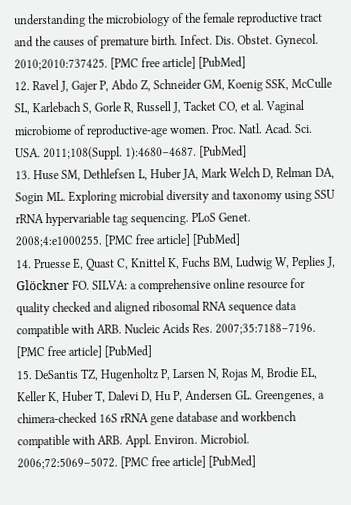understanding the microbiology of the female reproductive tract and the causes of premature birth. Infect. Dis. Obstet. Gynecol. 2010;2010:737425. [PMC free article] [PubMed]
12. Ravel J, Gajer P, Abdo Z, Schneider GM, Koenig SSK, McCulle SL, Karlebach S, Gorle R, Russell J, Tacket CO, et al. Vaginal microbiome of reproductive-age women. Proc. Natl. Acad. Sci. USA. 2011;108(Suppl. 1):4680–4687. [PubMed]
13. Huse SM, Dethlefsen L, Huber JA, Mark Welch D, Relman DA, Sogin ML. Exploring microbial diversity and taxonomy using SSU rRNA hypervariable tag sequencing. PLoS Genet. 2008;4:e1000255. [PMC free article] [PubMed]
14. Pruesse E, Quast C, Knittel K, Fuchs BM, Ludwig W, Peplies J, Glöckner FO. SILVA: a comprehensive online resource for quality checked and aligned ribosomal RNA sequence data compatible with ARB. Nucleic Acids Res. 2007;35:7188–7196. [PMC free article] [PubMed]
15. DeSantis TZ, Hugenholtz P, Larsen N, Rojas M, Brodie EL, Keller K, Huber T, Dalevi D, Hu P, Andersen GL. Greengenes, a chimera-checked 16S rRNA gene database and workbench compatible with ARB. Appl. Environ. Microbiol. 2006;72:5069–5072. [PMC free article] [PubMed]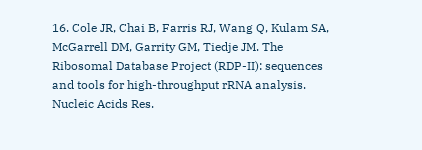16. Cole JR, Chai B, Farris RJ, Wang Q, Kulam SA, McGarrell DM, Garrity GM, Tiedje JM. The Ribosomal Database Project (RDP-II): sequences and tools for high-throughput rRNA analysis. Nucleic Acids Res.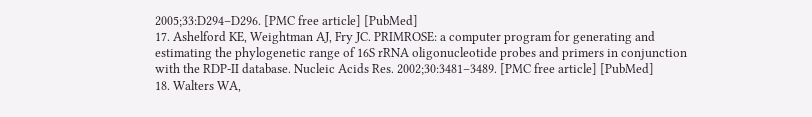2005;33:D294–D296. [PMC free article] [PubMed]
17. Ashelford KE, Weightman AJ, Fry JC. PRIMROSE: a computer program for generating and estimating the phylogenetic range of 16S rRNA oligonucleotide probes and primers in conjunction with the RDP-II database. Nucleic Acids Res. 2002;30:3481–3489. [PMC free article] [PubMed]
18. Walters WA,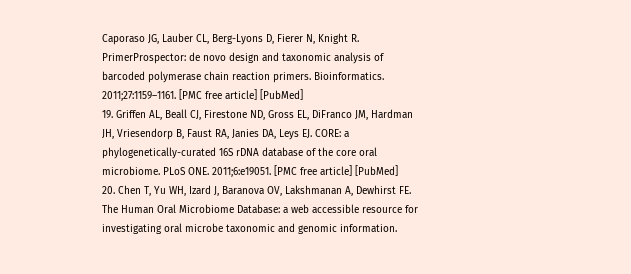Caporaso JG, Lauber CL, Berg-Lyons D, Fierer N, Knight R. PrimerProspector: de novo design and taxonomic analysis of barcoded polymerase chain reaction primers. Bioinformatics. 2011;27:1159–1161. [PMC free article] [PubMed]
19. Griffen AL, Beall CJ, Firestone ND, Gross EL, DiFranco JM, Hardman JH, Vriesendorp B, Faust RA, Janies DA, Leys EJ. CORE: a phylogenetically-curated 16S rDNA database of the core oral microbiome. PLoS ONE. 2011;6:e19051. [PMC free article] [PubMed]
20. Chen T, Yu WH, Izard J, Baranova OV, Lakshmanan A, Dewhirst FE. The Human Oral Microbiome Database: a web accessible resource for investigating oral microbe taxonomic and genomic information.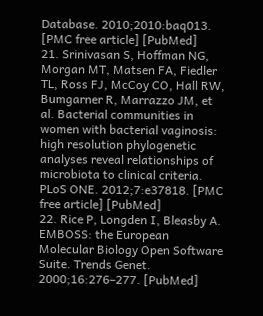Database. 2010;2010:baq013. [PMC free article] [PubMed]
21. Srinivasan S, Hoffman NG, Morgan MT, Matsen FA, Fiedler TL, Ross FJ, McCoy CO, Hall RW, Bumgarner R, Marrazzo JM, et al. Bacterial communities in women with bacterial vaginosis: high resolution phylogenetic analyses reveal relationships of microbiota to clinical criteria. PLoS ONE. 2012;7:e37818. [PMC free article] [PubMed]
22. Rice P, Longden I, Bleasby A. EMBOSS: the European Molecular Biology Open Software Suite. Trends Genet. 2000;16:276–277. [PubMed]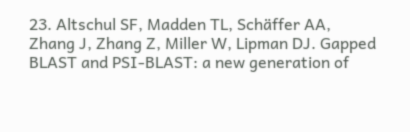23. Altschul SF, Madden TL, Schäffer AA, Zhang J, Zhang Z, Miller W, Lipman DJ. Gapped BLAST and PSI-BLAST: a new generation of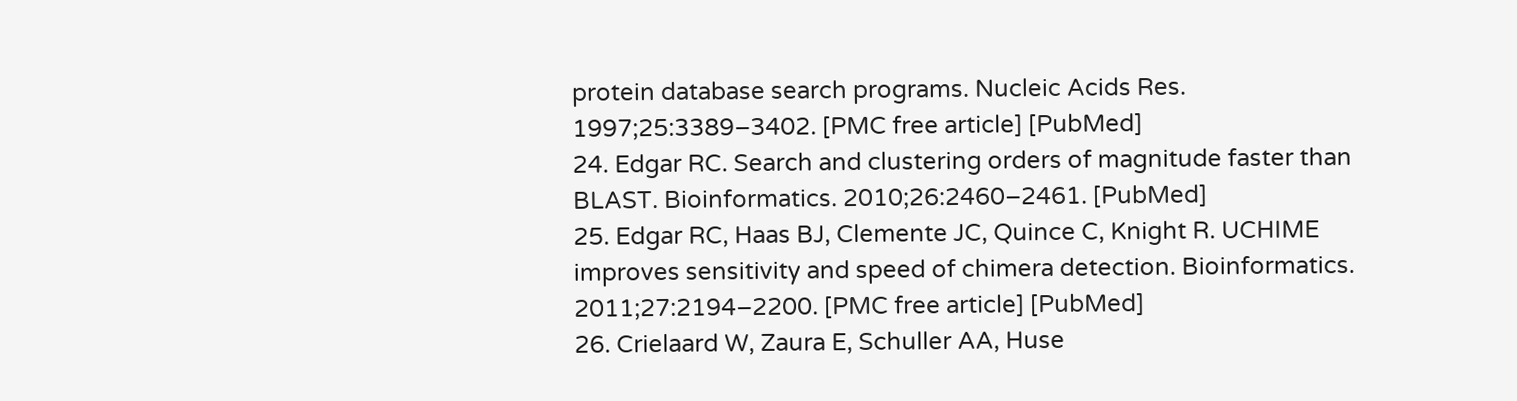protein database search programs. Nucleic Acids Res. 1997;25:3389–3402. [PMC free article] [PubMed]
24. Edgar RC. Search and clustering orders of magnitude faster than BLAST. Bioinformatics. 2010;26:2460–2461. [PubMed]
25. Edgar RC, Haas BJ, Clemente JC, Quince C, Knight R. UCHIME improves sensitivity and speed of chimera detection. Bioinformatics. 2011;27:2194–2200. [PMC free article] [PubMed]
26. Crielaard W, Zaura E, Schuller AA, Huse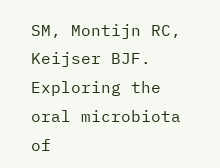SM, Montijn RC, Keijser BJF. Exploring the oral microbiota of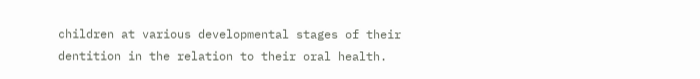children at various developmental stages of their dentition in the relation to their oral health.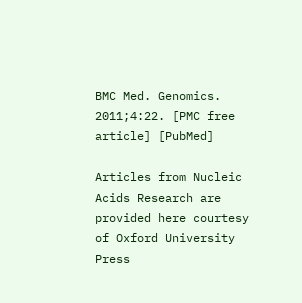BMC Med. Genomics. 2011;4:22. [PMC free article] [PubMed]

Articles from Nucleic Acids Research are provided here courtesy of Oxford University Press